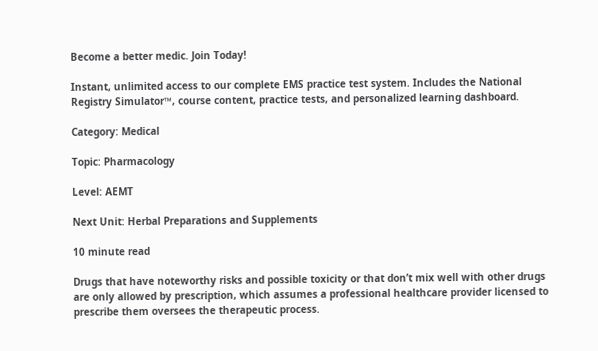Become a better medic. Join Today!

Instant, unlimited access to our complete EMS practice test system. Includes the National Registry Simulator™, course content, practice tests, and personalized learning dashboard.

Category: Medical

Topic: Pharmacology

Level: AEMT

Next Unit: Herbal Preparations and Supplements

10 minute read

Drugs that have noteworthy risks and possible toxicity or that don’t mix well with other drugs are only allowed by prescription, which assumes a professional healthcare provider licensed to prescribe them oversees the therapeutic process.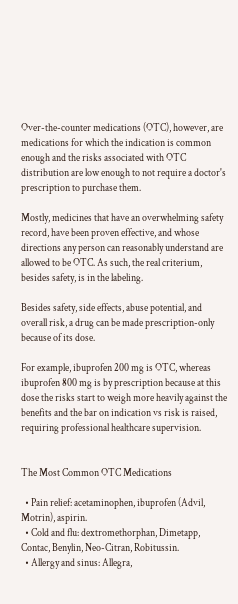Over-the-counter medications (OTC), however, are medications for which the indication is common enough and the risks associated with OTC distribution are low enough to not require a doctor's prescription to purchase them.

Mostly, medicines that have an overwhelming safety record, have been proven effective, and whose directions any person can reasonably understand are allowed to be OTC. As such, the real criterium, besides safety, is in the labeling.

Besides safety, side effects, abuse potential, and overall risk, a drug can be made prescription-only because of its dose.

For example, ibuprofen 200 mg is OTC, whereas ibuprofen 800 mg is by prescription because at this dose the risks start to weigh more heavily against the benefits and the bar on indication vs risk is raised, requiring professional healthcare supervision.


The Most Common OTC Medications

  • Pain relief: acetaminophen, ibuprofen (Advil, Motrin), aspirin.
  • Cold and flu: dextromethorphan, Dimetapp, Contac, Benylin, Neo-Citran, Robitussin.
  • Allergy and sinus: Allegra,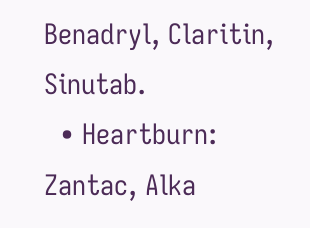Benadryl, Claritin, Sinutab.
  • Heartburn: Zantac, Alka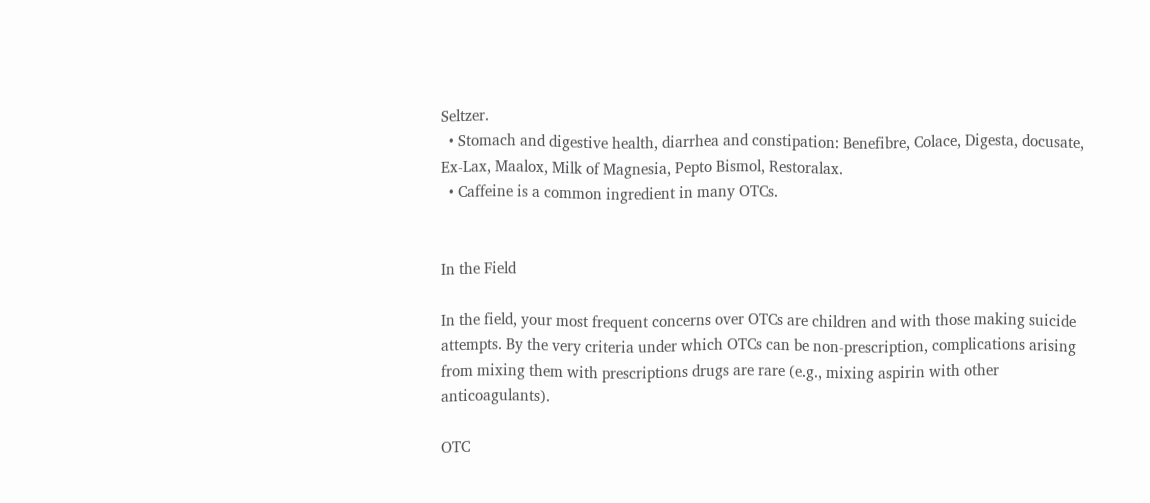Seltzer.
  • Stomach and digestive health, diarrhea and constipation: Benefibre, Colace, Digesta, docusate, Ex-Lax, Maalox, Milk of Magnesia, Pepto Bismol, Restoralax.
  • Caffeine is a common ingredient in many OTCs.


In the Field

In the field, your most frequent concerns over OTCs are children and with those making suicide attempts. By the very criteria under which OTCs can be non-prescription, complications arising from mixing them with prescriptions drugs are rare (e.g., mixing aspirin with other anticoagulants).

OTC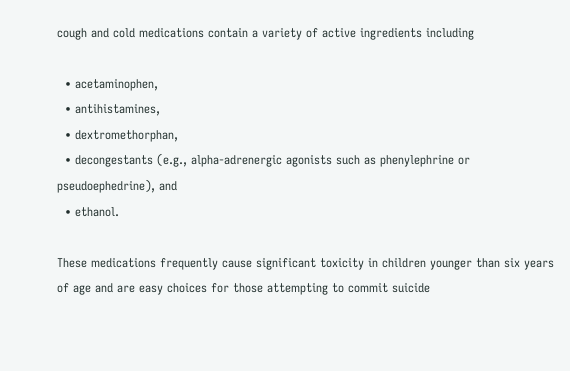cough and cold medications contain a variety of active ingredients including

  • acetaminophen,
  • antihistamines,
  • dextromethorphan,
  • decongestants (e.g., alpha-adrenergic agonists such as phenylephrine or pseudoephedrine), and
  • ethanol.

These medications frequently cause significant toxicity in children younger than six years of age and are easy choices for those attempting to commit suicide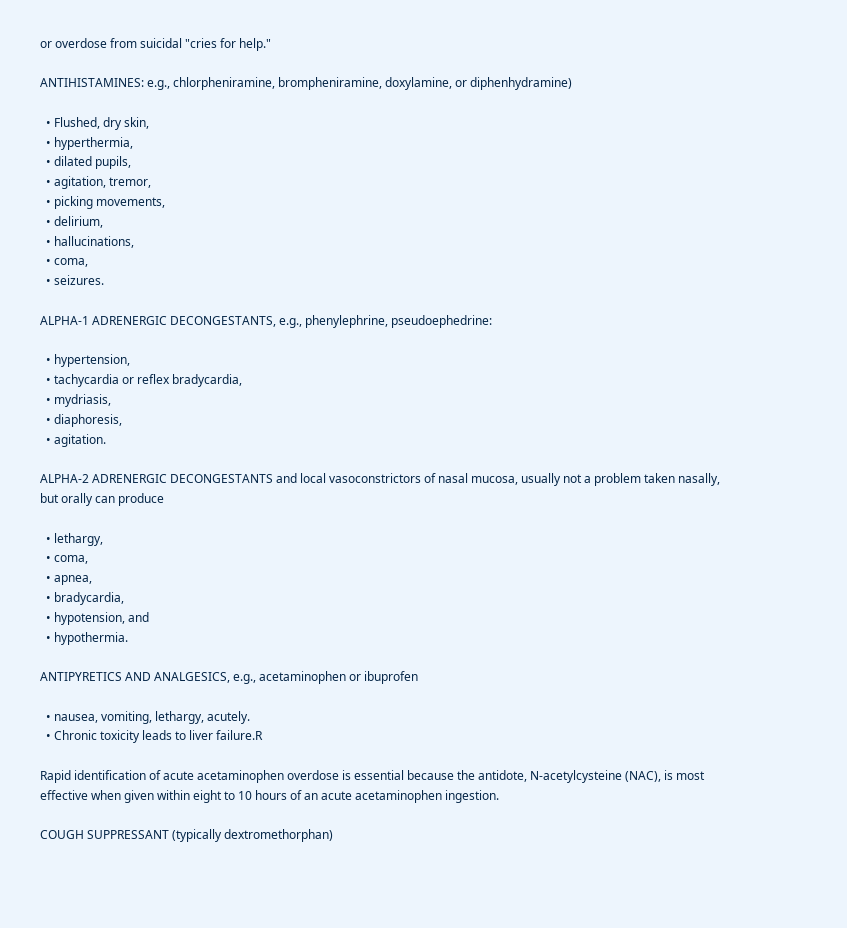or overdose from suicidal "cries for help."

ANTIHISTAMINES: e.g., chlorpheniramine, brompheniramine, doxylamine, or diphenhydramine)

  • Flushed, dry skin,
  • hyperthermia,
  • dilated pupils,
  • agitation, tremor,
  • picking movements,
  • delirium,
  • hallucinations,
  • coma,
  • seizures.

ALPHA-1 ADRENERGIC DECONGESTANTS, e.g., phenylephrine, pseudoephedrine:

  • hypertension,
  • tachycardia or reflex bradycardia,
  • mydriasis,
  • diaphoresis,
  • agitation.

ALPHA-2 ADRENERGIC DECONGESTANTS and local vasoconstrictors of nasal mucosa, usually not a problem taken nasally, but orally can produce

  • lethargy,
  • coma,
  • apnea,
  • bradycardia,
  • hypotension, and
  • hypothermia.

ANTIPYRETICS AND ANALGESICS, e.g., acetaminophen or ibuprofen

  • nausea, vomiting, lethargy, acutely.
  • Chronic toxicity leads to liver failure.R

Rapid identification of acute acetaminophen overdose is essential because the antidote, N-acetylcysteine (NAC), is most effective when given within eight to 10 hours of an acute acetaminophen ingestion.

COUGH SUPPRESSANT (typically dextromethorphan)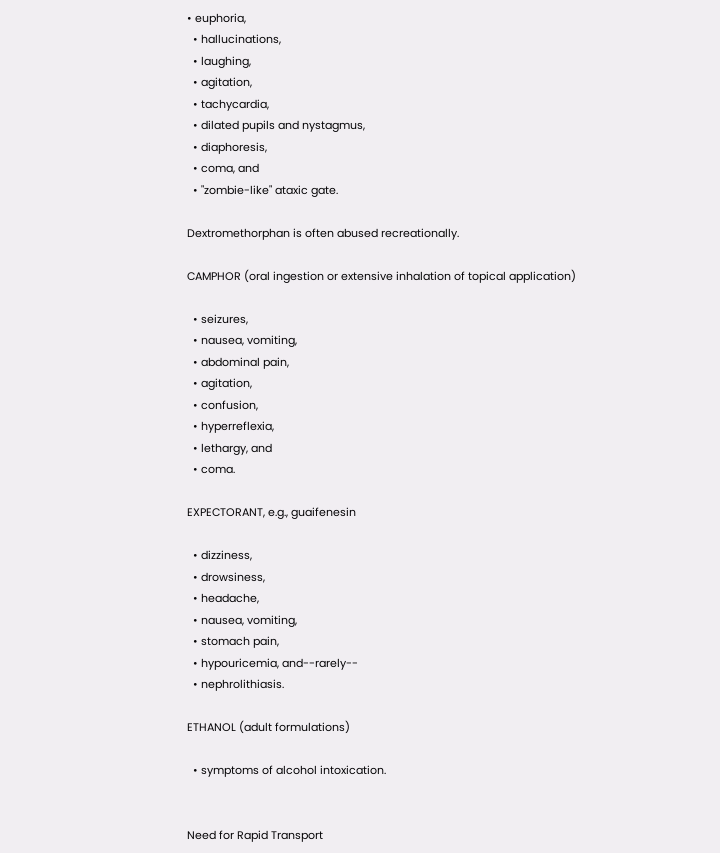• euphoria,
  • hallucinations,
  • laughing,
  • agitation,
  • tachycardia,
  • dilated pupils and nystagmus,
  • diaphoresis,
  • coma, and
  • "zombie-like" ataxic gate.

Dextromethorphan is often abused recreationally.

CAMPHOR (oral ingestion or extensive inhalation of topical application)

  • seizures,
  • nausea, vomiting,
  • abdominal pain,
  • agitation,
  • confusion,
  • hyperreflexia,
  • lethargy, and
  • coma.

EXPECTORANT, e.g., guaifenesin

  • dizziness,
  • drowsiness,
  • headache,
  • nausea, vomiting,
  • stomach pain,
  • hypouricemia, and--rarely--
  • nephrolithiasis.

ETHANOL (adult formulations)

  • symptoms of alcohol intoxication.


Need for Rapid Transport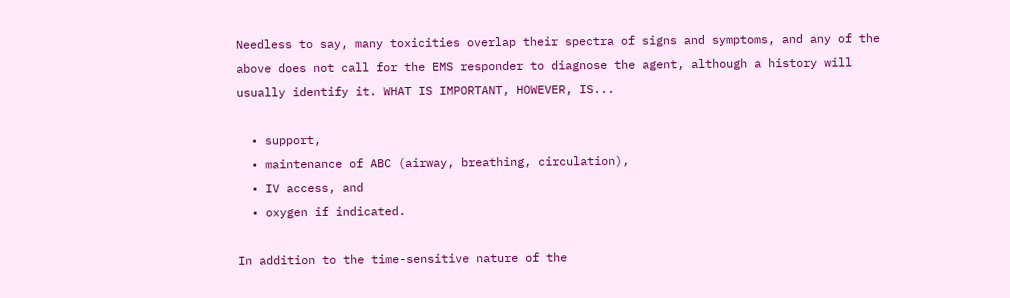Needless to say, many toxicities overlap their spectra of signs and symptoms, and any of the above does not call for the EMS responder to diagnose the agent, although a history will usually identify it. WHAT IS IMPORTANT, HOWEVER, IS...

  • support,
  • maintenance of ABC (airway, breathing, circulation),
  • IV access, and
  • oxygen if indicated.

In addition to the time-sensitive nature of the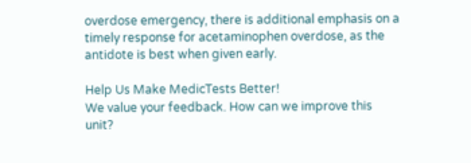overdose emergency, there is additional emphasis on a timely response for acetaminophen overdose, as the antidote is best when given early.

Help Us Make MedicTests Better!
We value your feedback. How can we improve this unit?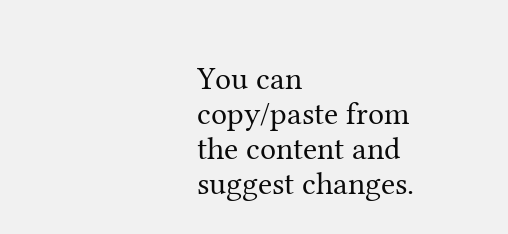You can copy/paste from the content and suggest changes.